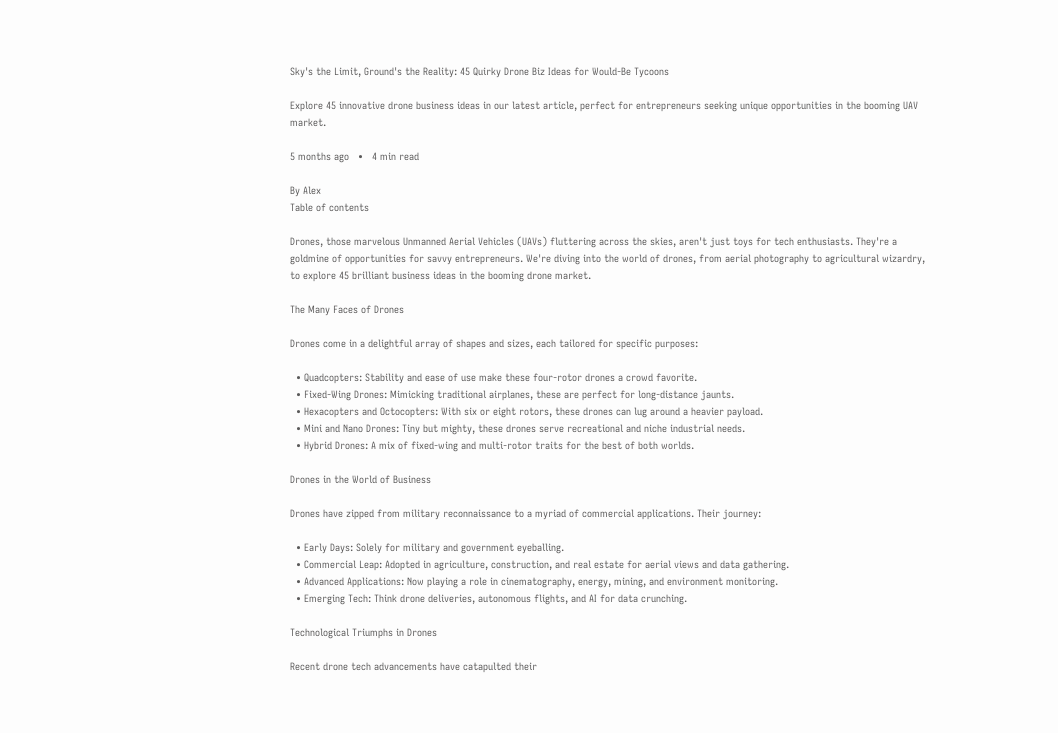Sky's the Limit, Ground's the Reality: 45 Quirky Drone Biz Ideas for Would-Be Tycoons

Explore 45 innovative drone business ideas in our latest article, perfect for entrepreneurs seeking unique opportunities in the booming UAV market.

5 months ago   •   4 min read

By Alex
Table of contents

Drones, those marvelous Unmanned Aerial Vehicles (UAVs) fluttering across the skies, aren't just toys for tech enthusiasts. They're a goldmine of opportunities for savvy entrepreneurs. We're diving into the world of drones, from aerial photography to agricultural wizardry, to explore 45 brilliant business ideas in the booming drone market.

The Many Faces of Drones

Drones come in a delightful array of shapes and sizes, each tailored for specific purposes:

  • Quadcopters: Stability and ease of use make these four-rotor drones a crowd favorite.
  • Fixed-Wing Drones: Mimicking traditional airplanes, these are perfect for long-distance jaunts.
  • Hexacopters and Octocopters: With six or eight rotors, these drones can lug around a heavier payload.
  • Mini and Nano Drones: Tiny but mighty, these drones serve recreational and niche industrial needs.
  • Hybrid Drones: A mix of fixed-wing and multi-rotor traits for the best of both worlds.

Drones in the World of Business

Drones have zipped from military reconnaissance to a myriad of commercial applications. Their journey:

  • Early Days: Solely for military and government eyeballing.
  • Commercial Leap: Adopted in agriculture, construction, and real estate for aerial views and data gathering.
  • Advanced Applications: Now playing a role in cinematography, energy, mining, and environment monitoring.
  • Emerging Tech: Think drone deliveries, autonomous flights, and AI for data crunching.

Technological Triumphs in Drones

Recent drone tech advancements have catapulted their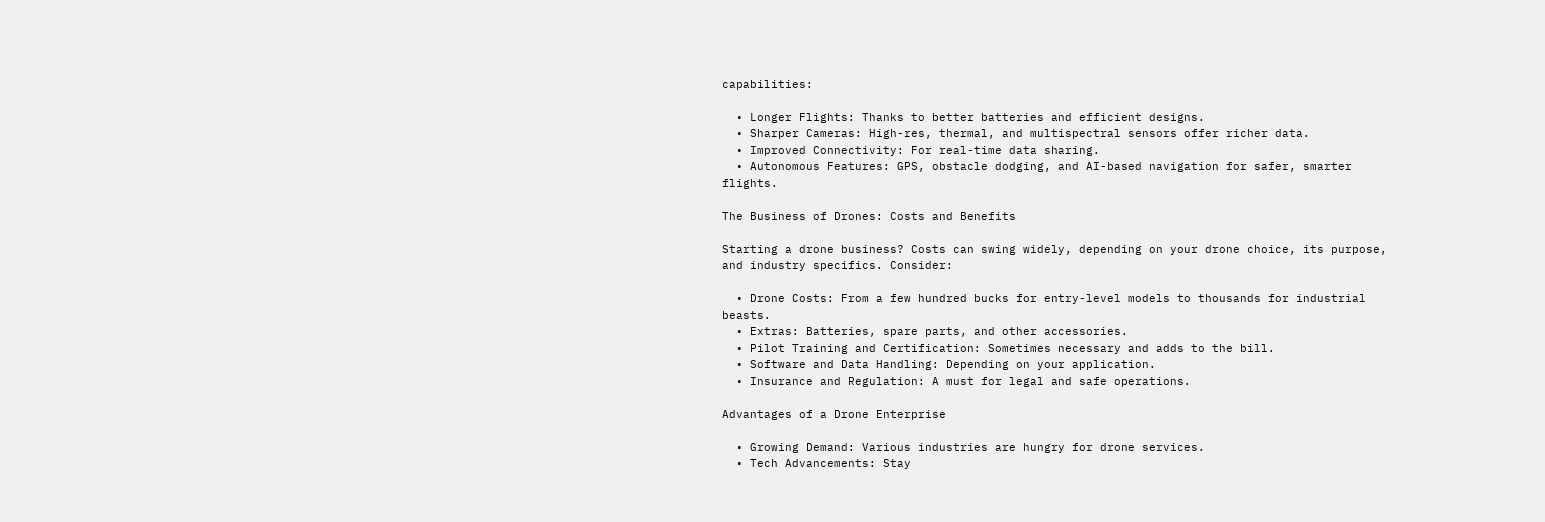capabilities:

  • Longer Flights: Thanks to better batteries and efficient designs.
  • Sharper Cameras: High-res, thermal, and multispectral sensors offer richer data.
  • Improved Connectivity: For real-time data sharing.
  • Autonomous Features: GPS, obstacle dodging, and AI-based navigation for safer, smarter flights.

The Business of Drones: Costs and Benefits

Starting a drone business? Costs can swing widely, depending on your drone choice, its purpose, and industry specifics. Consider:

  • Drone Costs: From a few hundred bucks for entry-level models to thousands for industrial beasts.
  • Extras: Batteries, spare parts, and other accessories.
  • Pilot Training and Certification: Sometimes necessary and adds to the bill.
  • Software and Data Handling: Depending on your application.
  • Insurance and Regulation: A must for legal and safe operations.

Advantages of a Drone Enterprise

  • Growing Demand: Various industries are hungry for drone services.
  • Tech Advancements: Stay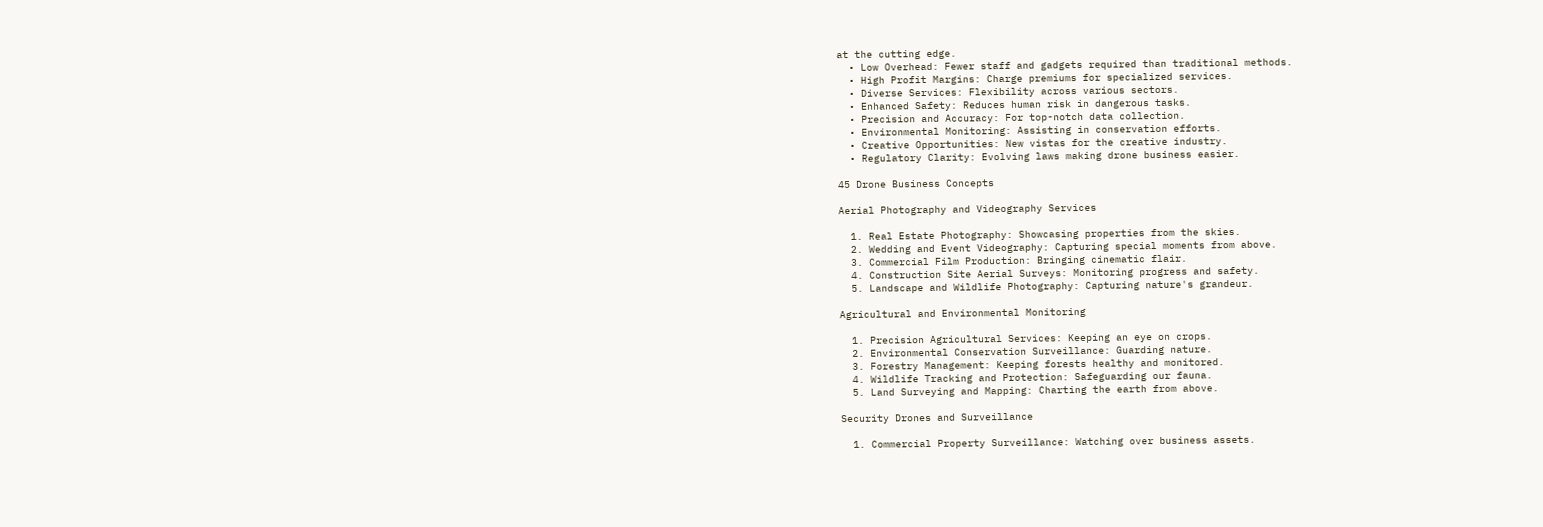at the cutting edge.
  • Low Overhead: Fewer staff and gadgets required than traditional methods.
  • High Profit Margins: Charge premiums for specialized services.
  • Diverse Services: Flexibility across various sectors.
  • Enhanced Safety: Reduces human risk in dangerous tasks.
  • Precision and Accuracy: For top-notch data collection.
  • Environmental Monitoring: Assisting in conservation efforts.
  • Creative Opportunities: New vistas for the creative industry.
  • Regulatory Clarity: Evolving laws making drone business easier.

45 Drone Business Concepts

Aerial Photography and Videography Services

  1. Real Estate Photography: Showcasing properties from the skies.
  2. Wedding and Event Videography: Capturing special moments from above.
  3. Commercial Film Production: Bringing cinematic flair.
  4. Construction Site Aerial Surveys: Monitoring progress and safety.
  5. Landscape and Wildlife Photography: Capturing nature's grandeur.

Agricultural and Environmental Monitoring

  1. Precision Agricultural Services: Keeping an eye on crops.
  2. Environmental Conservation Surveillance: Guarding nature.
  3. Forestry Management: Keeping forests healthy and monitored.
  4. Wildlife Tracking and Protection: Safeguarding our fauna.
  5. Land Surveying and Mapping: Charting the earth from above.

Security Drones and Surveillance

  1. Commercial Property Surveillance: Watching over business assets.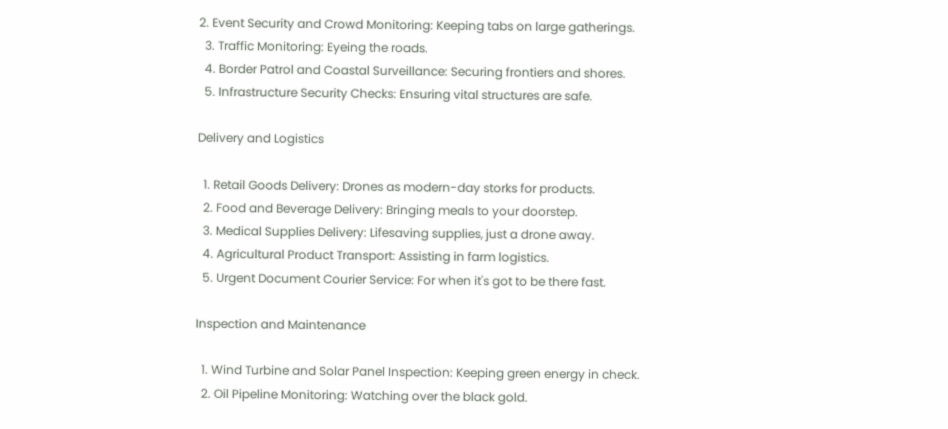2. Event Security and Crowd Monitoring: Keeping tabs on large gatherings.
  3. Traffic Monitoring: Eyeing the roads.
  4. Border Patrol and Coastal Surveillance: Securing frontiers and shores.
  5. Infrastructure Security Checks: Ensuring vital structures are safe.

Delivery and Logistics

  1. Retail Goods Delivery: Drones as modern-day storks for products.
  2. Food and Beverage Delivery: Bringing meals to your doorstep.
  3. Medical Supplies Delivery: Lifesaving supplies, just a drone away.
  4. Agricultural Product Transport: Assisting in farm logistics.
  5. Urgent Document Courier Service: For when it's got to be there fast.

Inspection and Maintenance

  1. Wind Turbine and Solar Panel Inspection: Keeping green energy in check.
  2. Oil Pipeline Monitoring: Watching over the black gold.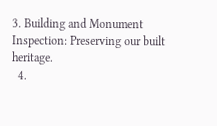3. Building and Monument Inspection: Preserving our built heritage.
  4.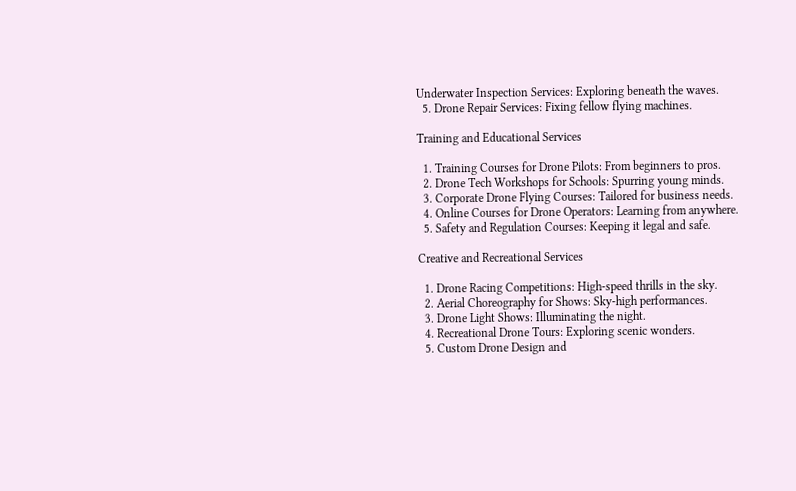Underwater Inspection Services: Exploring beneath the waves.
  5. Drone Repair Services: Fixing fellow flying machines.

Training and Educational Services

  1. Training Courses for Drone Pilots: From beginners to pros.
  2. Drone Tech Workshops for Schools: Spurring young minds.
  3. Corporate Drone Flying Courses: Tailored for business needs.
  4. Online Courses for Drone Operators: Learning from anywhere.
  5. Safety and Regulation Courses: Keeping it legal and safe.

Creative and Recreational Services

  1. Drone Racing Competitions: High-speed thrills in the sky.
  2. Aerial Choreography for Shows: Sky-high performances.
  3. Drone Light Shows: Illuminating the night.
  4. Recreational Drone Tours: Exploring scenic wonders.
  5. Custom Drone Design and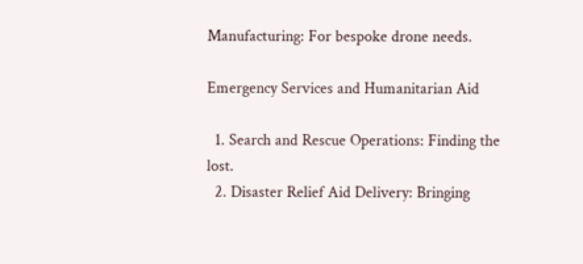Manufacturing: For bespoke drone needs.

Emergency Services and Humanitarian Aid

  1. Search and Rescue Operations: Finding the lost.
  2. Disaster Relief Aid Delivery: Bringing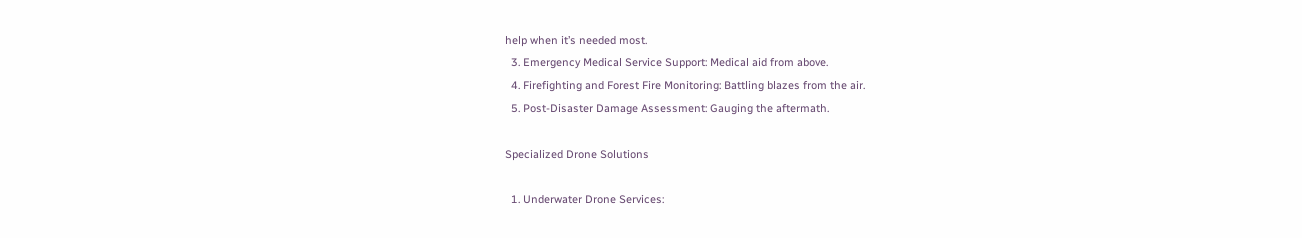help when it’s needed most.
  3. Emergency Medical Service Support: Medical aid from above.
  4. Firefighting and Forest Fire Monitoring: Battling blazes from the air.
  5. Post-Disaster Damage Assessment: Gauging the aftermath.

Specialized Drone Solutions

  1. Underwater Drone Services: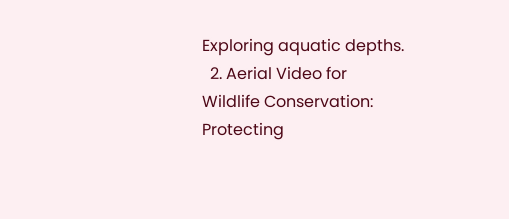Exploring aquatic depths.
  2. Aerial Video for Wildlife Conservation: Protecting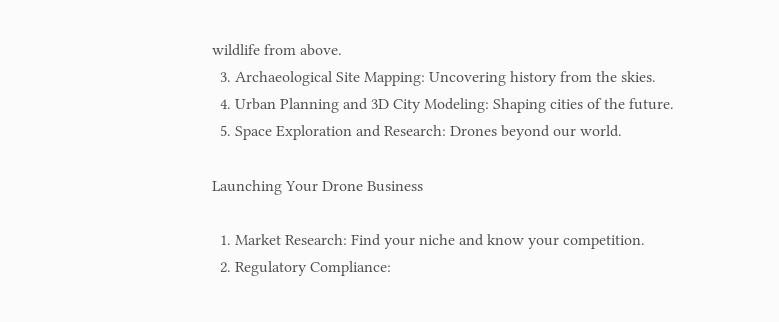wildlife from above.
  3. Archaeological Site Mapping: Uncovering history from the skies.
  4. Urban Planning and 3D City Modeling: Shaping cities of the future.
  5. Space Exploration and Research: Drones beyond our world.

Launching Your Drone Business

  1. Market Research: Find your niche and know your competition.
  2. Regulatory Compliance: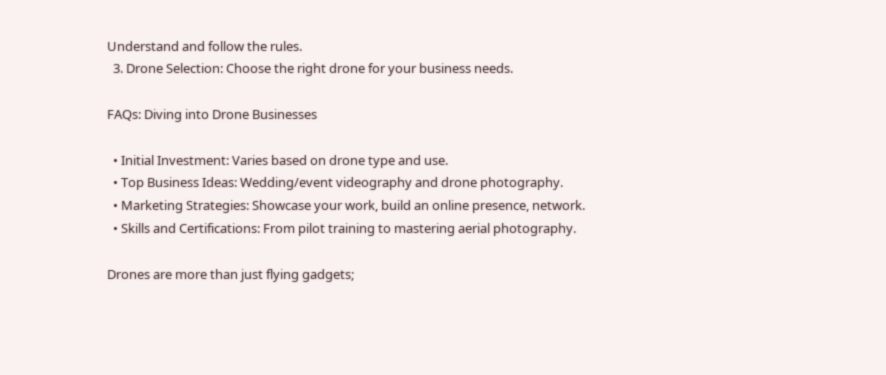Understand and follow the rules.
  3. Drone Selection: Choose the right drone for your business needs.

FAQs: Diving into Drone Businesses

  • Initial Investment: Varies based on drone type and use.
  • Top Business Ideas: Wedding/event videography and drone photography.
  • Marketing Strategies: Showcase your work, build an online presence, network.
  • Skills and Certifications: From pilot training to mastering aerial photography.

Drones are more than just flying gadgets;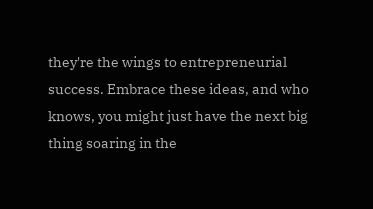they're the wings to entrepreneurial success. Embrace these ideas, and who knows, you might just have the next big thing soaring in the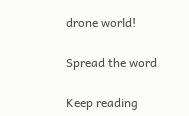drone world!

Spread the word

Keep reading